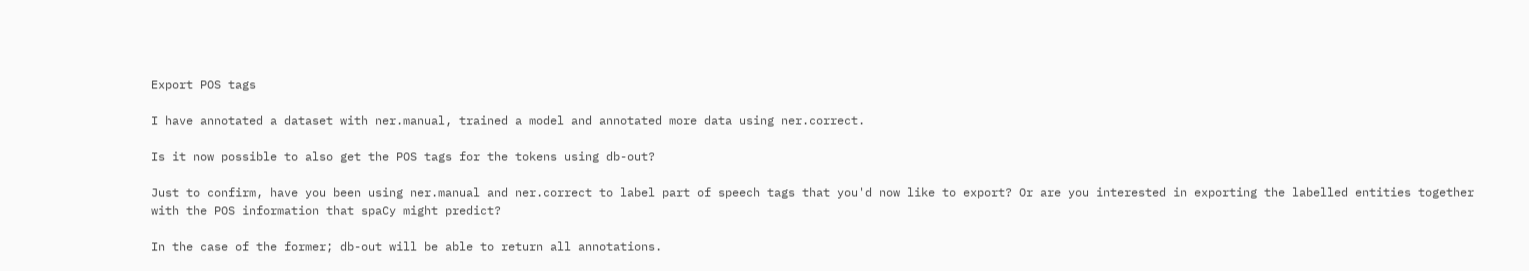Export POS tags

I have annotated a dataset with ner.manual, trained a model and annotated more data using ner.correct.

Is it now possible to also get the POS tags for the tokens using db-out?

Just to confirm, have you been using ner.manual and ner.correct to label part of speech tags that you'd now like to export? Or are you interested in exporting the labelled entities together with the POS information that spaCy might predict?

In the case of the former; db-out will be able to return all annotations.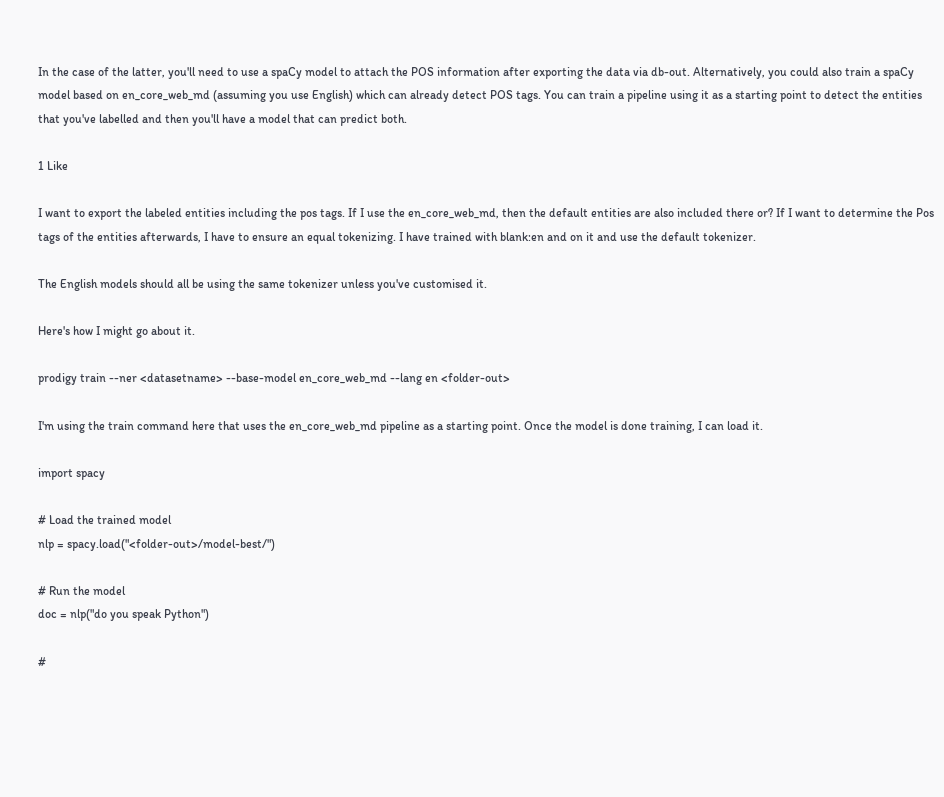In the case of the latter, you'll need to use a spaCy model to attach the POS information after exporting the data via db-out. Alternatively, you could also train a spaCy model based on en_core_web_md (assuming you use English) which can already detect POS tags. You can train a pipeline using it as a starting point to detect the entities that you've labelled and then you'll have a model that can predict both.

1 Like

I want to export the labeled entities including the pos tags. If I use the en_core_web_md, then the default entities are also included there or? If I want to determine the Pos tags of the entities afterwards, I have to ensure an equal tokenizing. I have trained with blank:en and on it and use the default tokenizer.

The English models should all be using the same tokenizer unless you've customised it.

Here's how I might go about it.

prodigy train --ner <datasetname> --base-model en_core_web_md --lang en <folder-out>

I'm using the train command here that uses the en_core_web_md pipeline as a starting point. Once the model is done training, I can load it.

import spacy

# Load the trained model
nlp = spacy.load("<folder-out>/model-best/")

# Run the model
doc = nlp("do you speak Python")

#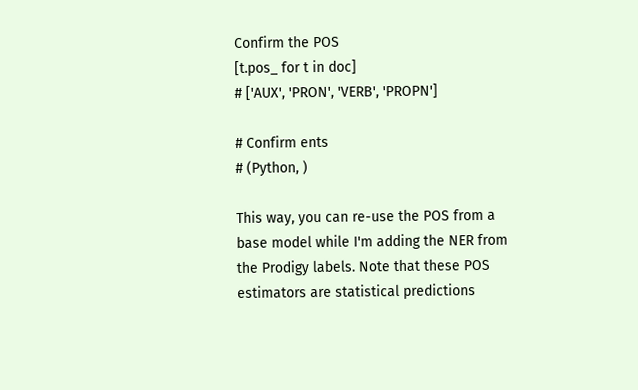Confirm the POS
[t.pos_ for t in doc]
# ['AUX', 'PRON', 'VERB', 'PROPN']

# Confirm ents
# (Python, )

This way, you can re-use the POS from a base model while I'm adding the NER from the Prodigy labels. Note that these POS estimators are statistical predictions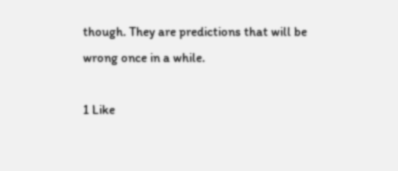though. They are predictions that will be wrong once in a while.

1 Like